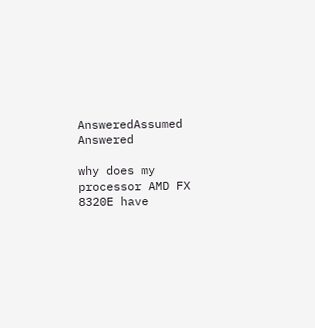AnsweredAssumed Answered

why does my processor AMD FX 8320E have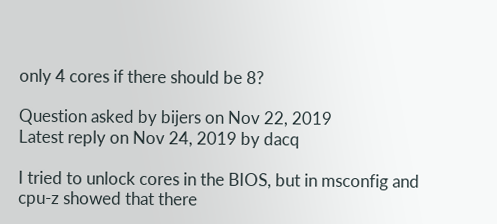only 4 cores if there should be 8?

Question asked by bijers on Nov 22, 2019
Latest reply on Nov 24, 2019 by dacq

I tried to unlock cores in the BIOS, but in msconfig and cpu-z showed that there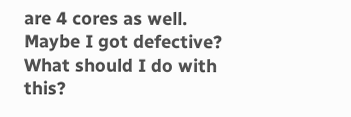are 4 cores as well. Maybe I got defective? What should I do with this?